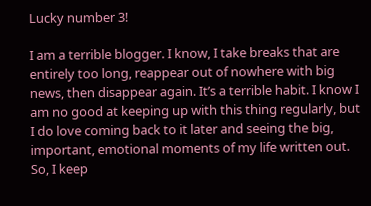Lucky number 3!

I am a terrible blogger. I know, I take breaks that are entirely too long, reappear out of nowhere with big news, then disappear again. It’s a terrible habit. I know I am no good at keeping up with this thing regularly, but I do love coming back to it later and seeing the big, important, emotional moments of my life written out. So, I keep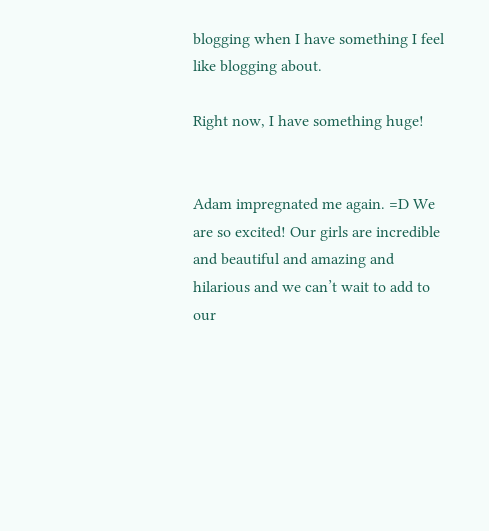blogging when I have something I feel like blogging about.

Right now, I have something huge!


Adam impregnated me again. =D We are so excited! Our girls are incredible and beautiful and amazing and hilarious and we can’t wait to add to our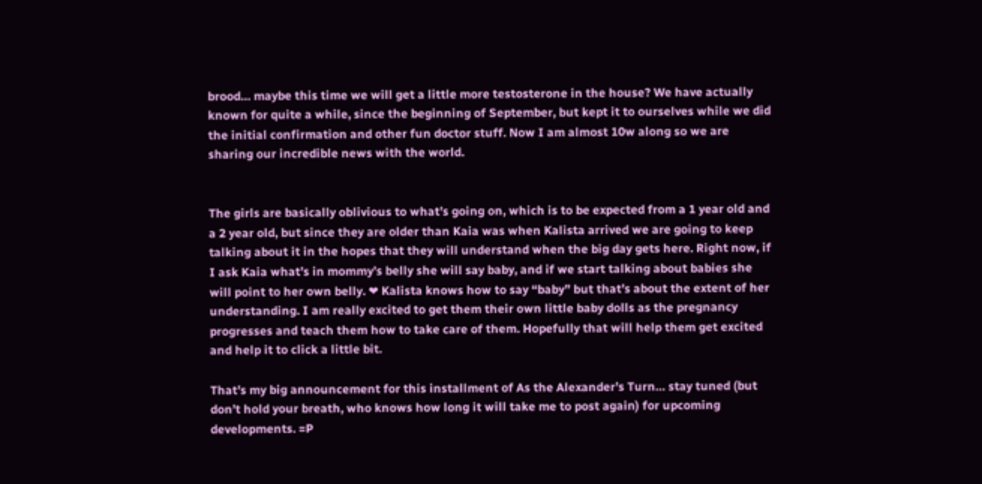brood… maybe this time we will get a little more testosterone in the house? We have actually known for quite a while, since the beginning of September, but kept it to ourselves while we did the initial confirmation and other fun doctor stuff. Now I am almost 10w along so we are sharing our incredible news with the world.


The girls are basically oblivious to what’s going on, which is to be expected from a 1 year old and a 2 year old, but since they are older than Kaia was when Kalista arrived we are going to keep talking about it in the hopes that they will understand when the big day gets here. Right now, if I ask Kaia what’s in mommy’s belly she will say baby, and if we start talking about babies she will point to her own belly. ❤ Kalista knows how to say “baby” but that’s about the extent of her understanding. I am really excited to get them their own little baby dolls as the pregnancy progresses and teach them how to take care of them. Hopefully that will help them get excited and help it to click a little bit.

That’s my big announcement for this installment of As the Alexander’s Turn… stay tuned (but don’t hold your breath, who knows how long it will take me to post again) for upcoming developments. =P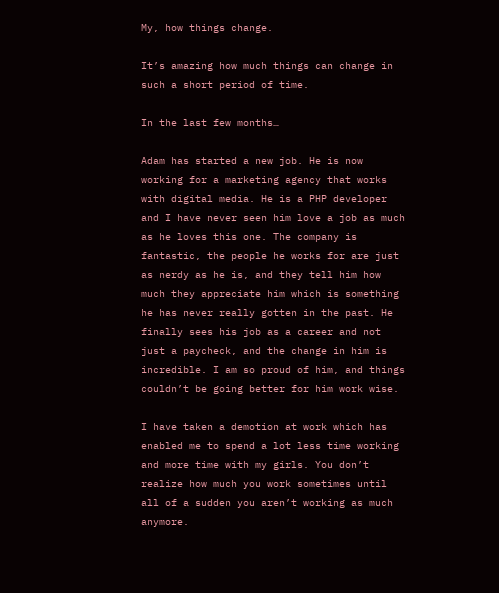My, how things change.

It’s amazing how much things can change in such a short period of time.

In the last few months…

Adam has started a new job. He is now working for a marketing agency that works with digital media. He is a PHP developer and I have never seen him love a job as much as he loves this one. The company is fantastic, the people he works for are just as nerdy as he is, and they tell him how much they appreciate him which is something he has never really gotten in the past. He finally sees his job as a career and not just a paycheck, and the change in him is incredible. I am so proud of him, and things couldn’t be going better for him work wise.

I have taken a demotion at work which has enabled me to spend a lot less time working and more time with my girls. You don’t realize how much you work sometimes until all of a sudden you aren’t working as much anymore.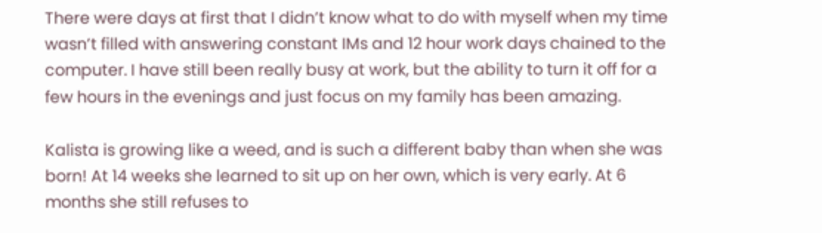There were days at first that I didn’t know what to do with myself when my time wasn’t filled with answering constant IMs and 12 hour work days chained to the computer. I have still been really busy at work, but the ability to turn it off for a few hours in the evenings and just focus on my family has been amazing.

Kalista is growing like a weed, and is such a different baby than when she was born! At 14 weeks she learned to sit up on her own, which is very early. At 6 months she still refuses to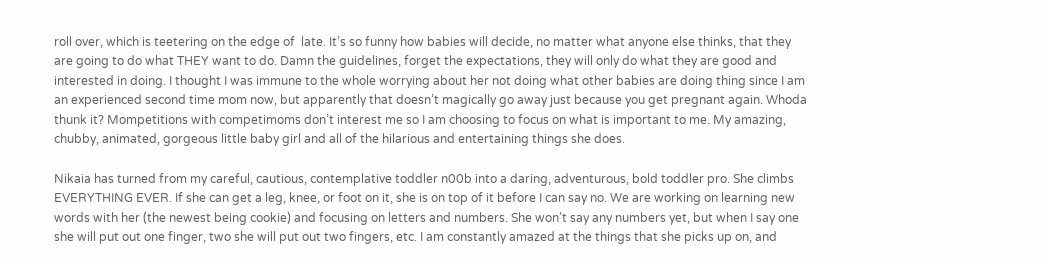roll over, which is teetering on the edge of  late. It’s so funny how babies will decide, no matter what anyone else thinks, that they are going to do what THEY want to do. Damn the guidelines, forget the expectations, they will only do what they are good and interested in doing. I thought I was immune to the whole worrying about her not doing what other babies are doing thing since I am an experienced second time mom now, but apparently that doesn’t magically go away just because you get pregnant again. Whoda thunk it? Mompetitions with competimoms don’t interest me so I am choosing to focus on what is important to me. My amazing, chubby, animated, gorgeous little baby girl and all of the hilarious and entertaining things she does.

Nikaia has turned from my careful, cautious, contemplative toddler n00b into a daring, adventurous, bold toddler pro. She climbs EVERYTHING EVER. If she can get a leg, knee, or foot on it, she is on top of it before I can say no. We are working on learning new words with her (the newest being cookie) and focusing on letters and numbers. She won’t say any numbers yet, but when I say one she will put out one finger, two she will put out two fingers, etc. I am constantly amazed at the things that she picks up on, and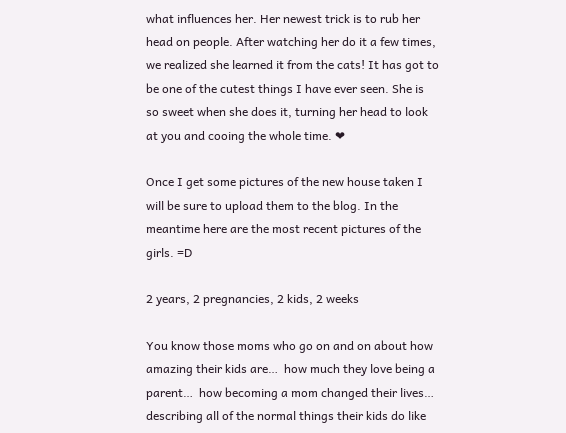what influences her. Her newest trick is to rub her head on people. After watching her do it a few times, we realized she learned it from the cats! It has got to be one of the cutest things I have ever seen. She is so sweet when she does it, turning her head to look at you and cooing the whole time. ❤

Once I get some pictures of the new house taken I will be sure to upload them to the blog. In the meantime here are the most recent pictures of the girls. =D

2 years, 2 pregnancies, 2 kids, 2 weeks

You know those moms who go on and on about how amazing their kids are…  how much they love being a parent…  how becoming a mom changed their lives…  describing all of the normal things their kids do like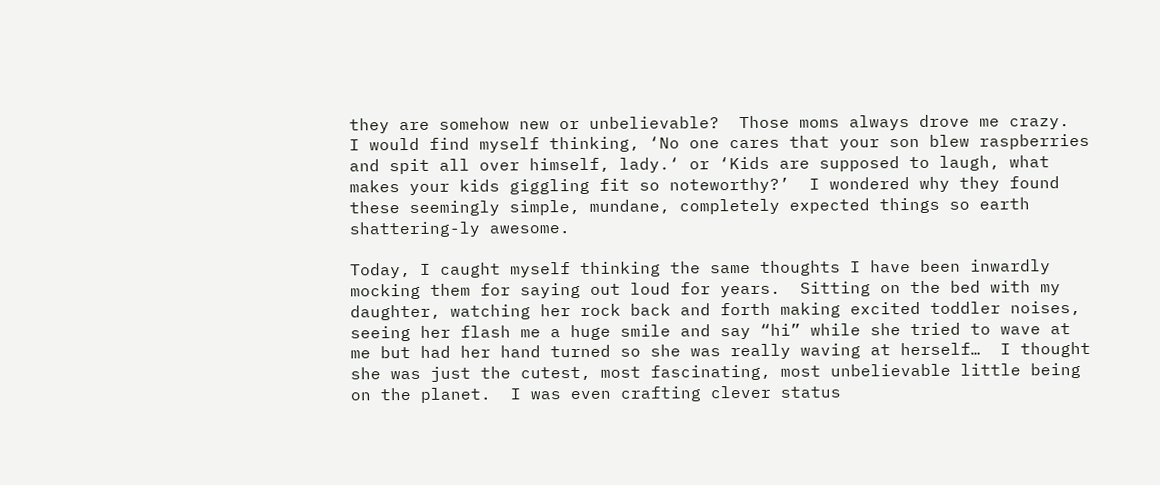they are somehow new or unbelievable?  Those moms always drove me crazy.  I would find myself thinking, ‘No one cares that your son blew raspberries and spit all over himself, lady.‘ or ‘Kids are supposed to laugh, what makes your kids giggling fit so noteworthy?’  I wondered why they found these seemingly simple, mundane, completely expected things so earth shattering-ly awesome.

Today, I caught myself thinking the same thoughts I have been inwardly mocking them for saying out loud for years.  Sitting on the bed with my daughter, watching her rock back and forth making excited toddler noises, seeing her flash me a huge smile and say “hi” while she tried to wave at me but had her hand turned so she was really waving at herself…  I thought she was just the cutest, most fascinating, most unbelievable little being on the planet.  I was even crafting clever status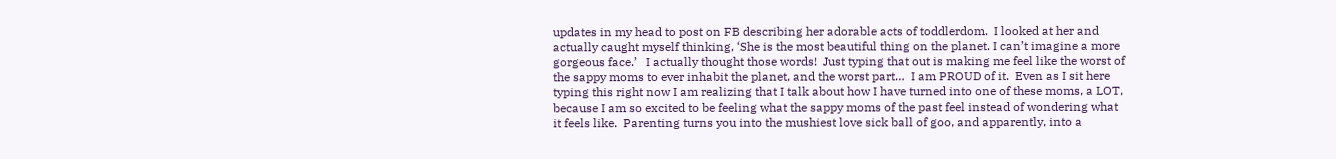updates in my head to post on FB describing her adorable acts of toddlerdom.  I looked at her and actually caught myself thinking, ‘She is the most beautiful thing on the planet. I can’t imagine a more gorgeous face.’   I actually thought those words!  Just typing that out is making me feel like the worst of the sappy moms to ever inhabit the planet, and the worst part…  I am PROUD of it.  Even as I sit here typing this right now I am realizing that I talk about how I have turned into one of these moms, a LOT, because I am so excited to be feeling what the sappy moms of the past feel instead of wondering what it feels like.  Parenting turns you into the mushiest love sick ball of goo, and apparently, into a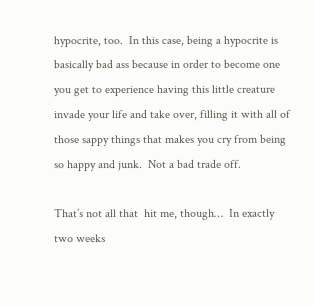hypocrite, too.  In this case, being a hypocrite is basically bad ass because in order to become one you get to experience having this little creature invade your life and take over, filling it with all of those sappy things that makes you cry from being so happy and junk.  Not a bad trade off.

That’s not all that  hit me, though…  In exactly two weeks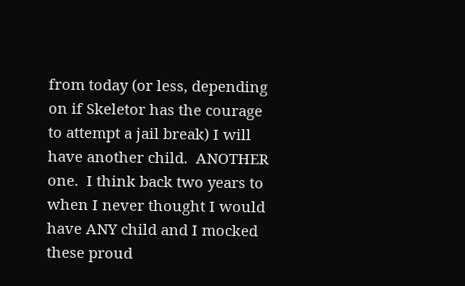from today (or less, depending on if Skeletor has the courage to attempt a jail break) I will have another child.  ANOTHER one.  I think back two years to when I never thought I would have ANY child and I mocked these proud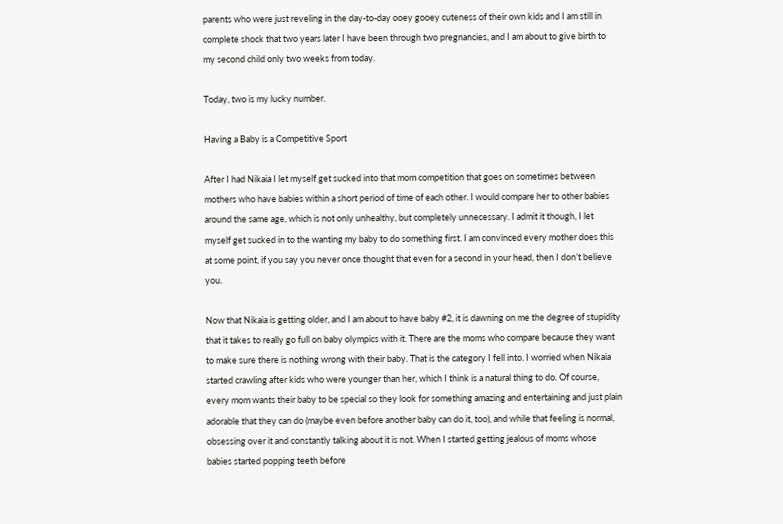parents who were just reveling in the day-to-day ooey gooey cuteness of their own kids and I am still in complete shock that two years later I have been through two pregnancies, and I am about to give birth to my second child only two weeks from today.

Today, two is my lucky number.

Having a Baby is a Competitive Sport

After I had Nikaia I let myself get sucked into that mom competition that goes on sometimes between mothers who have babies within a short period of time of each other. I would compare her to other babies around the same age, which is not only unhealthy, but completely unnecessary. I admit it though, I let myself get sucked in to the wanting my baby to do something first. I am convinced every mother does this at some point, if you say you never once thought that even for a second in your head, then I don’t believe you.

Now that Nikaia is getting older, and I am about to have baby #2, it is dawning on me the degree of stupidity that it takes to really go full on baby olympics with it. There are the moms who compare because they want to make sure there is nothing wrong with their baby. That is the category I fell into. I worried when Nikaia started crawling after kids who were younger than her, which I think is a natural thing to do. Of course, every mom wants their baby to be special so they look for something amazing and entertaining and just plain adorable that they can do (maybe even before another baby can do it, too), and while that feeling is normal, obsessing over it and constantly talking about it is not. When I started getting jealous of moms whose babies started popping teeth before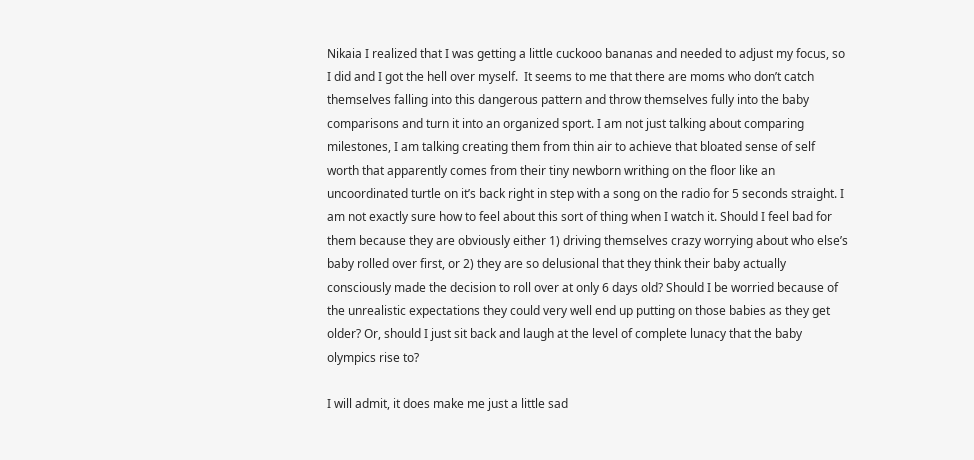Nikaia I realized that I was getting a little cuckooo bananas and needed to adjust my focus, so I did and I got the hell over myself.  It seems to me that there are moms who don’t catch themselves falling into this dangerous pattern and throw themselves fully into the baby comparisons and turn it into an organized sport. I am not just talking about comparing milestones, I am talking creating them from thin air to achieve that bloated sense of self worth that apparently comes from their tiny newborn writhing on the floor like an uncoordinated turtle on it’s back right in step with a song on the radio for 5 seconds straight. I am not exactly sure how to feel about this sort of thing when I watch it. Should I feel bad for them because they are obviously either 1) driving themselves crazy worrying about who else’s baby rolled over first, or 2) they are so delusional that they think their baby actually consciously made the decision to roll over at only 6 days old? Should I be worried because of the unrealistic expectations they could very well end up putting on those babies as they get older? Or, should I just sit back and laugh at the level of complete lunacy that the baby olympics rise to?

I will admit, it does make me just a little sad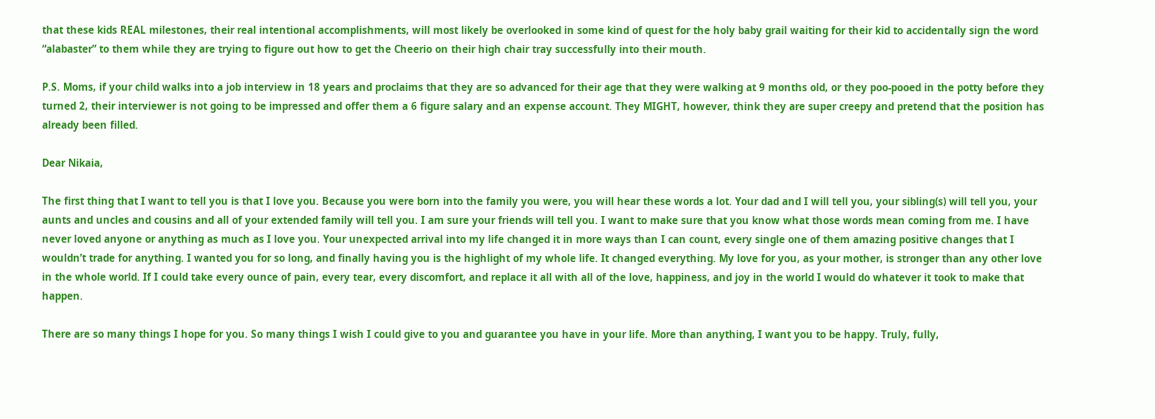that these kids REAL milestones, their real intentional accomplishments, will most likely be overlooked in some kind of quest for the holy baby grail waiting for their kid to accidentally sign the word “alabaster” to them while they are trying to figure out how to get the Cheerio on their high chair tray successfully into their mouth.

P.S. Moms, if your child walks into a job interview in 18 years and proclaims that they are so advanced for their age that they were walking at 9 months old, or they poo-pooed in the potty before they turned 2, their interviewer is not going to be impressed and offer them a 6 figure salary and an expense account. They MIGHT, however, think they are super creepy and pretend that the position has already been filled.

Dear Nikaia,

The first thing that I want to tell you is that I love you. Because you were born into the family you were, you will hear these words a lot. Your dad and I will tell you, your sibling(s) will tell you, your aunts and uncles and cousins and all of your extended family will tell you. I am sure your friends will tell you. I want to make sure that you know what those words mean coming from me. I have never loved anyone or anything as much as I love you. Your unexpected arrival into my life changed it in more ways than I can count, every single one of them amazing positive changes that I wouldn’t trade for anything. I wanted you for so long, and finally having you is the highlight of my whole life. It changed everything. My love for you, as your mother, is stronger than any other love in the whole world. If I could take every ounce of pain, every tear, every discomfort, and replace it all with all of the love, happiness, and joy in the world I would do whatever it took to make that happen.

There are so many things I hope for you. So many things I wish I could give to you and guarantee you have in your life. More than anything, I want you to be happy. Truly, fully,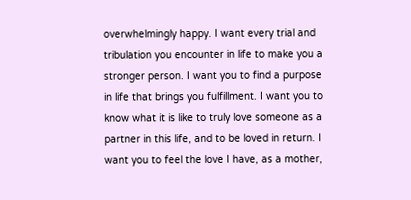overwhelmingly happy. I want every trial and tribulation you encounter in life to make you a stronger person. I want you to find a purpose in life that brings you fulfillment. I want you to know what it is like to truly love someone as a partner in this life, and to be loved in return. I want you to feel the love I have, as a mother,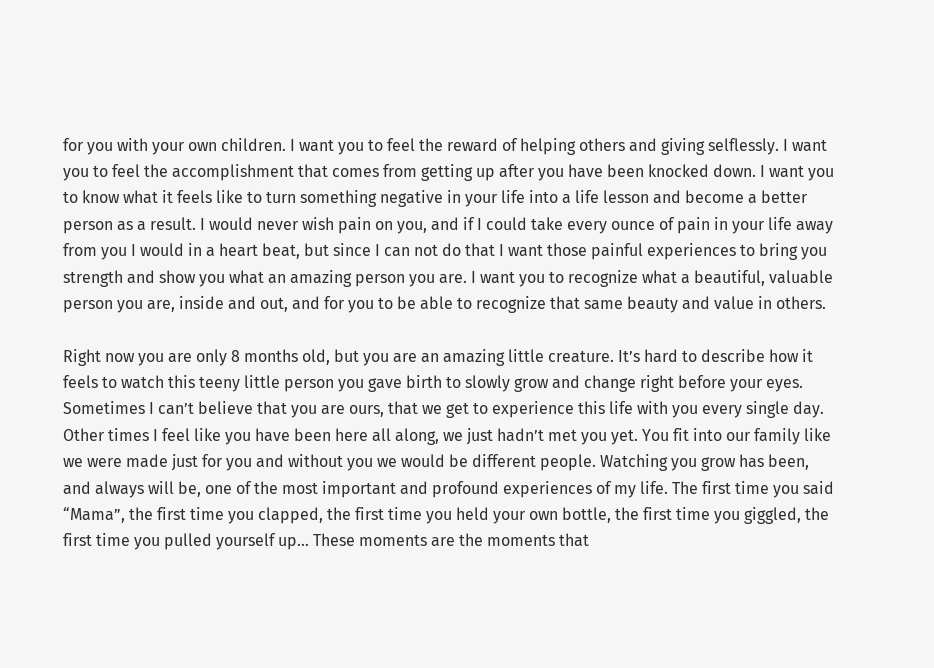for you with your own children. I want you to feel the reward of helping others and giving selflessly. I want you to feel the accomplishment that comes from getting up after you have been knocked down. I want you to know what it feels like to turn something negative in your life into a life lesson and become a better person as a result. I would never wish pain on you, and if I could take every ounce of pain in your life away from you I would in a heart beat, but since I can not do that I want those painful experiences to bring you strength and show you what an amazing person you are. I want you to recognize what a beautiful, valuable person you are, inside and out, and for you to be able to recognize that same beauty and value in others.

Right now you are only 8 months old, but you are an amazing little creature. It’s hard to describe how it feels to watch this teeny little person you gave birth to slowly grow and change right before your eyes. Sometimes I can’t believe that you are ours, that we get to experience this life with you every single day. Other times I feel like you have been here all along, we just hadn’t met you yet. You fit into our family like we were made just for you and without you we would be different people. Watching you grow has been, and always will be, one of the most important and profound experiences of my life. The first time you said “Mama”, the first time you clapped, the first time you held your own bottle, the first time you giggled, the first time you pulled yourself up… These moments are the moments that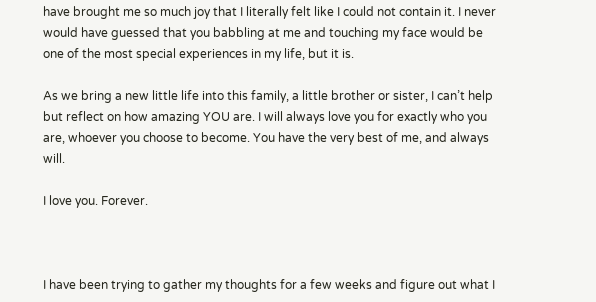have brought me so much joy that I literally felt like I could not contain it. I never would have guessed that you babbling at me and touching my face would be one of the most special experiences in my life, but it is.

As we bring a new little life into this family, a little brother or sister, I can’t help but reflect on how amazing YOU are. I will always love you for exactly who you are, whoever you choose to become. You have the very best of me, and always will.

I love you. Forever.



I have been trying to gather my thoughts for a few weeks and figure out what I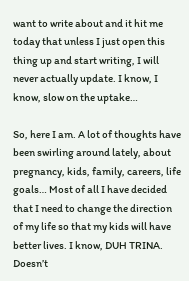want to write about and it hit me today that unless I just open this thing up and start writing, I will never actually update. I know, I know, slow on the uptake…

So, here I am. A lot of thoughts have been swirling around lately, about pregnancy, kids, family, careers, life goals… Most of all I have decided that I need to change the direction of my life so that my kids will have better lives. I know, DUH TRINA. Doesn’t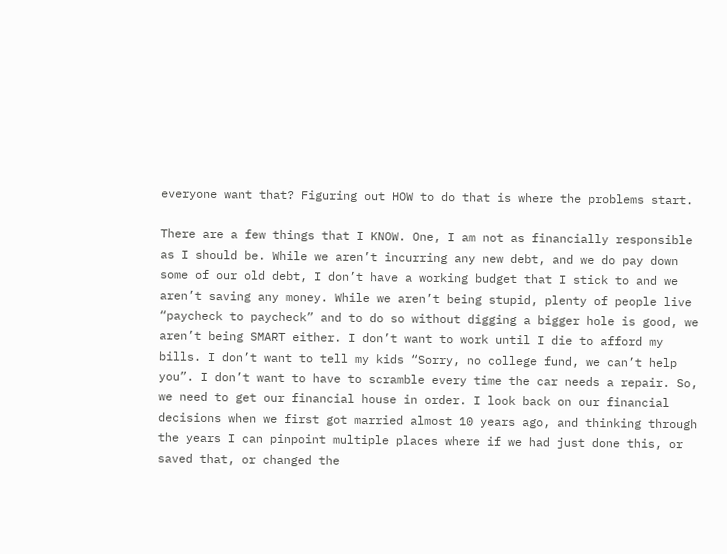everyone want that? Figuring out HOW to do that is where the problems start.

There are a few things that I KNOW. One, I am not as financially responsible as I should be. While we aren’t incurring any new debt, and we do pay down some of our old debt, I don’t have a working budget that I stick to and we aren’t saving any money. While we aren’t being stupid, plenty of people live “paycheck to paycheck” and to do so without digging a bigger hole is good, we aren’t being SMART either. I don’t want to work until I die to afford my bills. I don’t want to tell my kids “Sorry, no college fund, we can’t help you”. I don’t want to have to scramble every time the car needs a repair. So, we need to get our financial house in order. I look back on our financial decisions when we first got married almost 10 years ago, and thinking through the years I can pinpoint multiple places where if we had just done this, or saved that, or changed the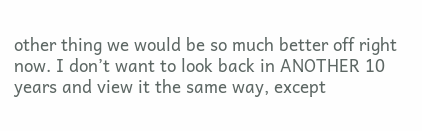other thing we would be so much better off right now. I don’t want to look back in ANOTHER 10 years and view it the same way, except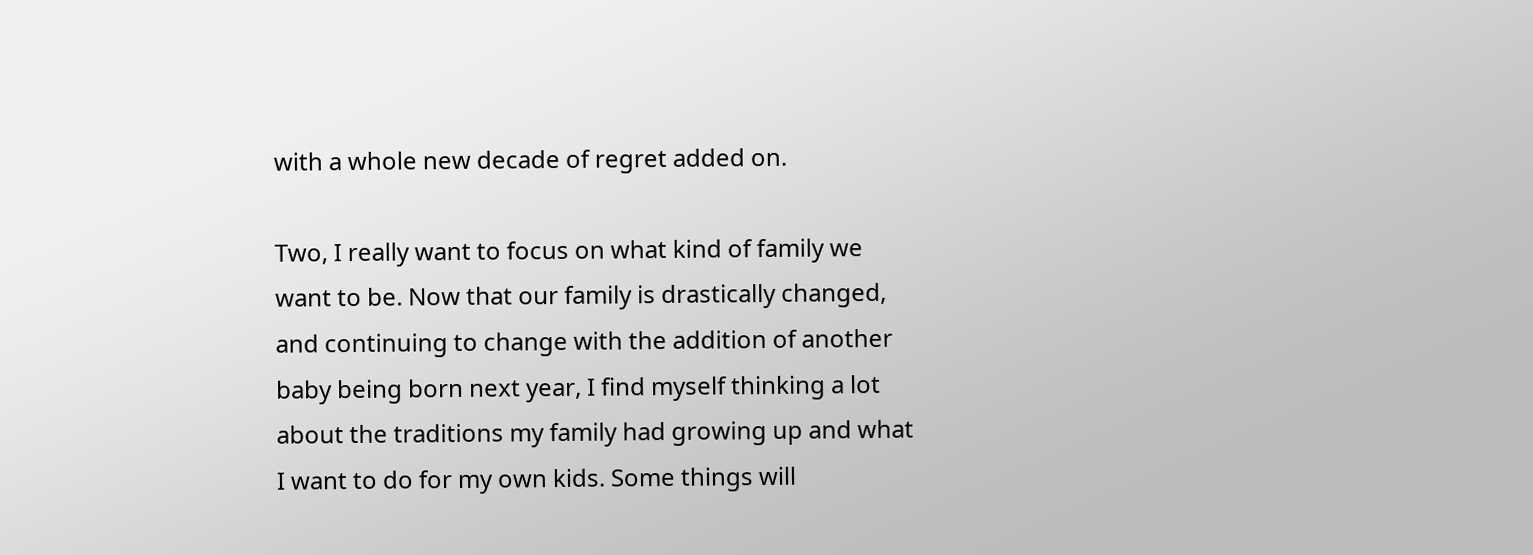with a whole new decade of regret added on.

Two, I really want to focus on what kind of family we want to be. Now that our family is drastically changed, and continuing to change with the addition of another baby being born next year, I find myself thinking a lot about the traditions my family had growing up and what I want to do for my own kids. Some things will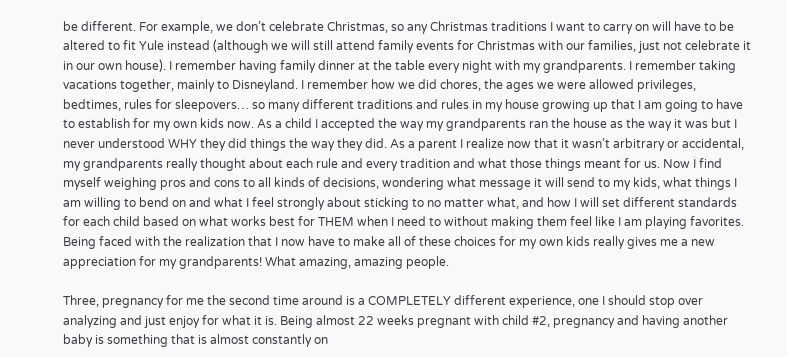be different. For example, we don’t celebrate Christmas, so any Christmas traditions I want to carry on will have to be altered to fit Yule instead (although we will still attend family events for Christmas with our families, just not celebrate it in our own house). I remember having family dinner at the table every night with my grandparents. I remember taking vacations together, mainly to Disneyland. I remember how we did chores, the ages we were allowed privileges, bedtimes, rules for sleepovers… so many different traditions and rules in my house growing up that I am going to have to establish for my own kids now. As a child I accepted the way my grandparents ran the house as the way it was but I never understood WHY they did things the way they did. As a parent I realize now that it wasn’t arbitrary or accidental, my grandparents really thought about each rule and every tradition and what those things meant for us. Now I find myself weighing pros and cons to all kinds of decisions, wondering what message it will send to my kids, what things I am willing to bend on and what I feel strongly about sticking to no matter what, and how I will set different standards for each child based on what works best for THEM when I need to without making them feel like I am playing favorites. Being faced with the realization that I now have to make all of these choices for my own kids really gives me a new appreciation for my grandparents! What amazing, amazing people.

Three, pregnancy for me the second time around is a COMPLETELY different experience, one I should stop over analyzing and just enjoy for what it is. Being almost 22 weeks pregnant with child #2, pregnancy and having another baby is something that is almost constantly on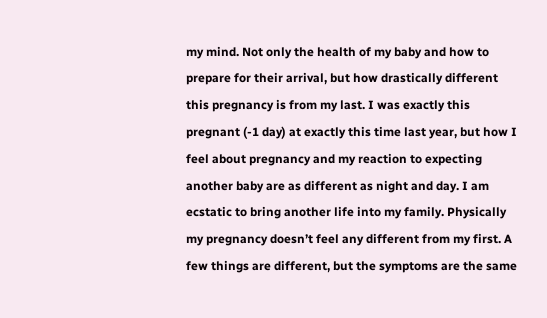my mind. Not only the health of my baby and how to prepare for their arrival, but how drastically different this pregnancy is from my last. I was exactly this pregnant (-1 day) at exactly this time last year, but how I feel about pregnancy and my reaction to expecting another baby are as different as night and day. I am ecstatic to bring another life into my family. Physically my pregnancy doesn’t feel any different from my first. A few things are different, but the symptoms are the same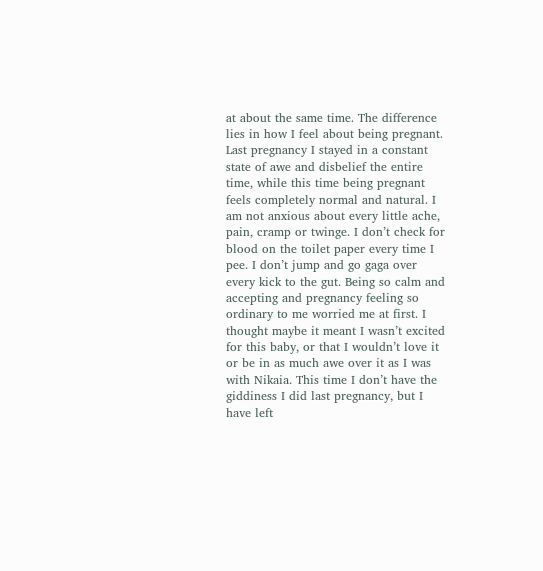at about the same time. The difference lies in how I feel about being pregnant. Last pregnancy I stayed in a constant state of awe and disbelief the entire time, while this time being pregnant feels completely normal and natural. I am not anxious about every little ache, pain, cramp or twinge. I don’t check for blood on the toilet paper every time I pee. I don’t jump and go gaga over every kick to the gut. Being so calm and accepting and pregnancy feeling so ordinary to me worried me at first. I thought maybe it meant I wasn’t excited for this baby, or that I wouldn’t love it or be in as much awe over it as I was with Nikaia. This time I don’t have the giddiness I did last pregnancy, but I have left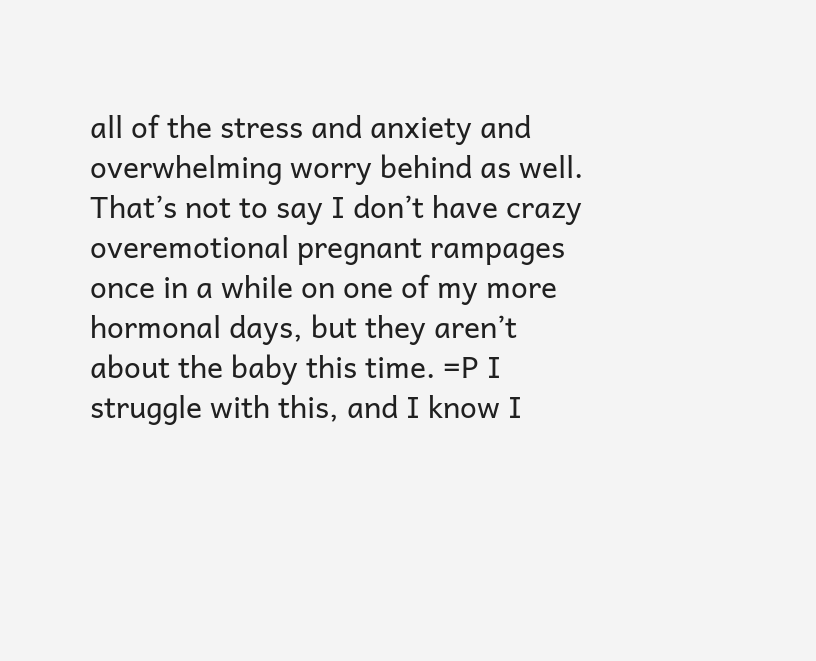all of the stress and anxiety and overwhelming worry behind as well. That’s not to say I don’t have crazy overemotional pregnant rampages once in a while on one of my more hormonal days, but they aren’t about the baby this time. =P I struggle with this, and I know I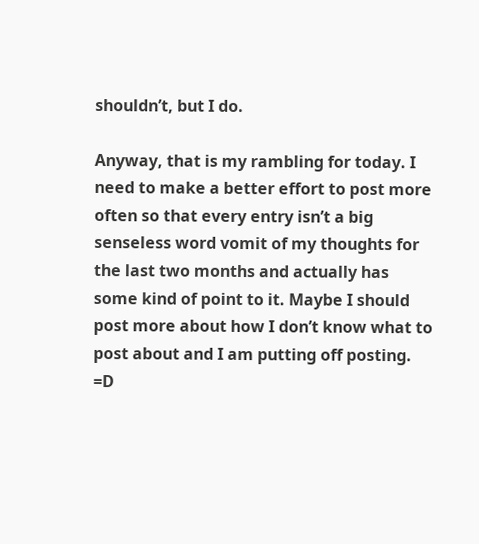shouldn’t, but I do.

Anyway, that is my rambling for today. I need to make a better effort to post more often so that every entry isn’t a big senseless word vomit of my thoughts for the last two months and actually has some kind of point to it. Maybe I should post more about how I don’t know what to post about and I am putting off posting. =D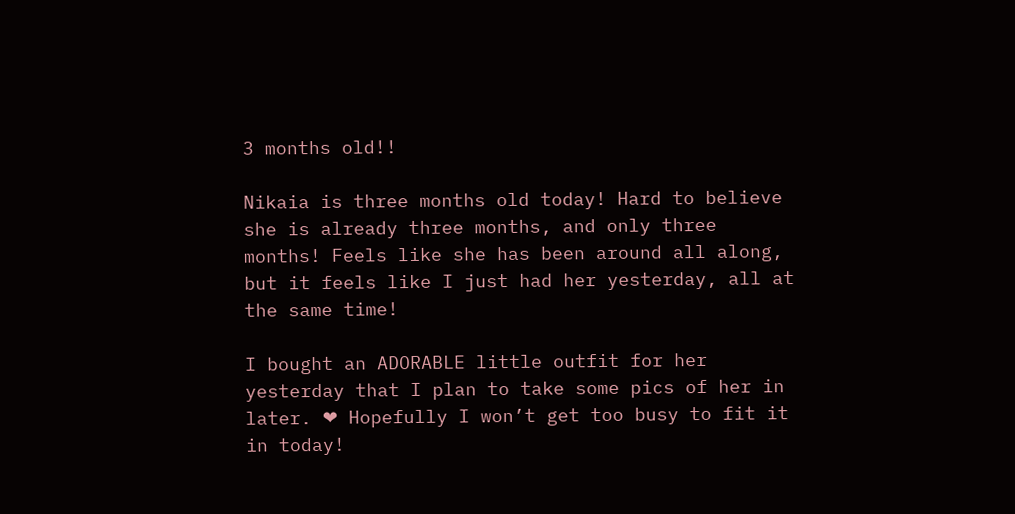3 months old!!

Nikaia is three months old today! Hard to believe she is already three months, and only three months! Feels like she has been around all along, but it feels like I just had her yesterday, all at the same time!

I bought an ADORABLE little outfit for her yesterday that I plan to take some pics of her in later. ❤ Hopefully I won’t get too busy to fit it in today!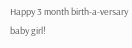Happy 3 month birth-a-versary baby girl!